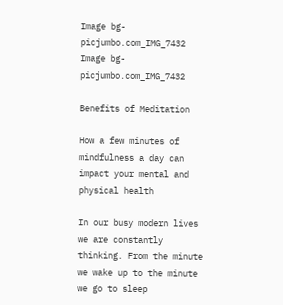Image bg-picjumbo.com_IMG_7432 Image bg-picjumbo.com_IMG_7432

Benefits of Meditation

How a few minutes of mindfulness a day can impact your mental and physical health

In our busy modern lives we are constantly thinking. From the minute we wake up to the minute we go to sleep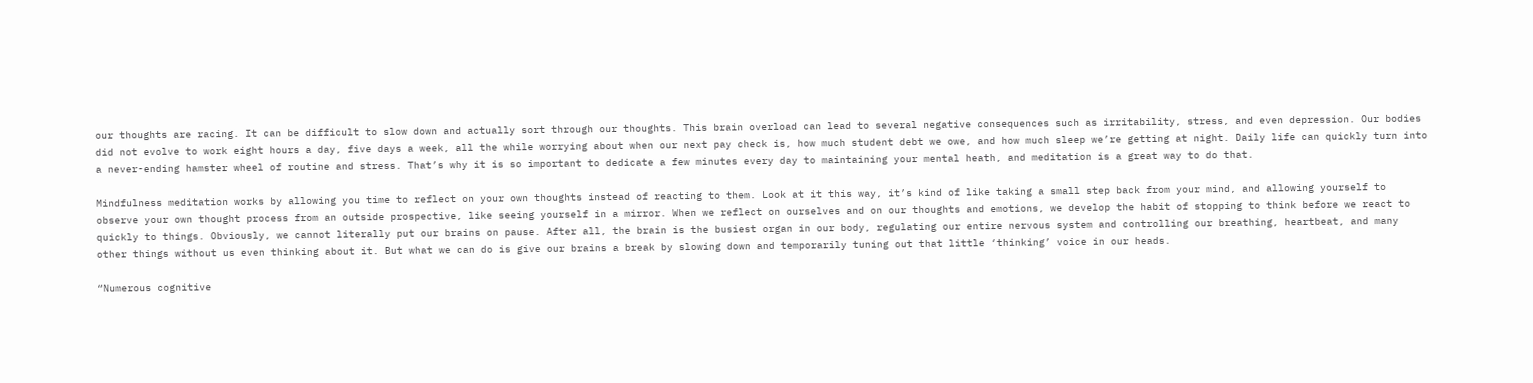our thoughts are racing. It can be difficult to slow down and actually sort through our thoughts. This brain overload can lead to several negative consequences such as irritability, stress, and even depression. Our bodies did not evolve to work eight hours a day, five days a week, all the while worrying about when our next pay check is, how much student debt we owe, and how much sleep we’re getting at night. Daily life can quickly turn into a never-ending hamster wheel of routine and stress. That’s why it is so important to dedicate a few minutes every day to maintaining your mental heath, and meditation is a great way to do that.

Mindfulness meditation works by allowing you time to reflect on your own thoughts instead of reacting to them. Look at it this way, it’s kind of like taking a small step back from your mind, and allowing yourself to observe your own thought process from an outside prospective, like seeing yourself in a mirror. When we reflect on ourselves and on our thoughts and emotions, we develop the habit of stopping to think before we react to quickly to things. Obviously, we cannot literally put our brains on pause. After all, the brain is the busiest organ in our body, regulating our entire nervous system and controlling our breathing, heartbeat, and many other things without us even thinking about it. But what we can do is give our brains a break by slowing down and temporarily tuning out that little ‘thinking’ voice in our heads.

“Numerous cognitive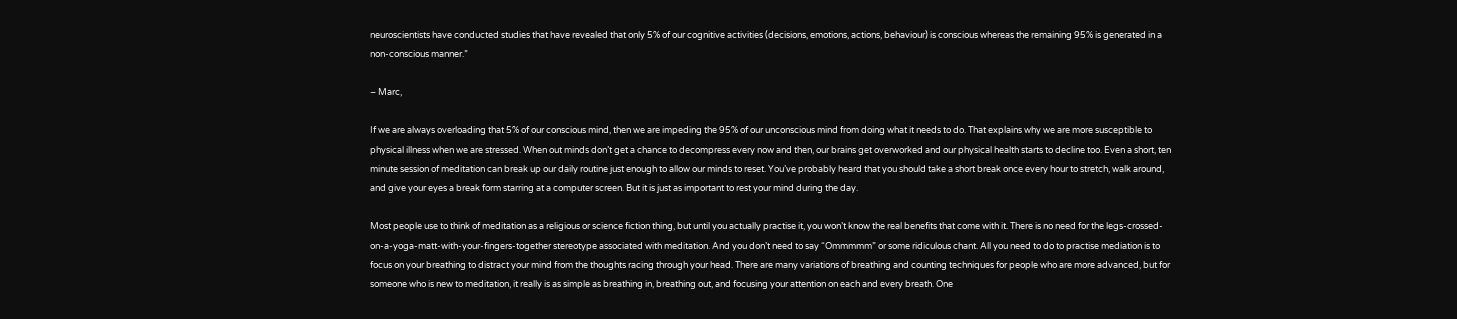neuroscientists have conducted studies that have revealed that only 5% of our cognitive activities (decisions, emotions, actions, behaviour) is conscious whereas the remaining 95% is generated in a non-conscious manner.”

– Marc,

If we are always overloading that 5% of our conscious mind, then we are impeding the 95% of our unconscious mind from doing what it needs to do. That explains why we are more susceptible to physical illness when we are stressed. When out minds don’t get a chance to decompress every now and then, our brains get overworked and our physical health starts to decline too. Even a short, ten minute session of meditation can break up our daily routine just enough to allow our minds to reset. You’ve probably heard that you should take a short break once every hour to stretch, walk around, and give your eyes a break form starring at a computer screen. But it is just as important to rest your mind during the day.

Most people use to think of meditation as a religious or science fiction thing, but until you actually practise it, you won’t know the real benefits that come with it. There is no need for the legs-crossed-on-a-yoga-matt-with-your-fingers-together stereotype associated with meditation. And you don’t need to say “Ommmmm” or some ridiculous chant. All you need to do to practise mediation is to focus on your breathing to distract your mind from the thoughts racing through your head. There are many variations of breathing and counting techniques for people who are more advanced, but for someone who is new to meditation, it really is as simple as breathing in, breathing out, and focusing your attention on each and every breath. One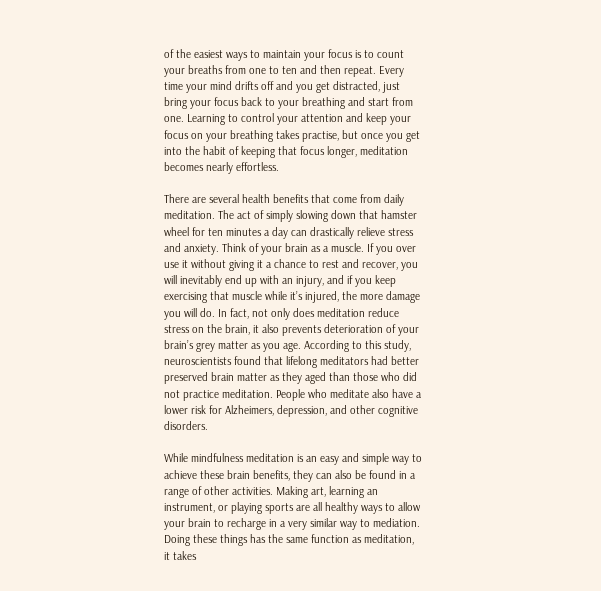of the easiest ways to maintain your focus is to count your breaths from one to ten and then repeat. Every time your mind drifts off and you get distracted, just bring your focus back to your breathing and start from one. Learning to control your attention and keep your focus on your breathing takes practise, but once you get into the habit of keeping that focus longer, meditation becomes nearly effortless.

There are several health benefits that come from daily meditation. The act of simply slowing down that hamster wheel for ten minutes a day can drastically relieve stress and anxiety. Think of your brain as a muscle. If you over use it without giving it a chance to rest and recover, you will inevitably end up with an injury, and if you keep exercising that muscle while it’s injured, the more damage you will do. In fact, not only does meditation reduce stress on the brain, it also prevents deterioration of your brain’s grey matter as you age. According to this study, neuroscientists found that lifelong meditators had better preserved brain matter as they aged than those who did not practice meditation. People who meditate also have a lower risk for Alzheimers, depression, and other cognitive disorders.

While mindfulness meditation is an easy and simple way to achieve these brain benefits, they can also be found in a range of other activities. Making art, learning an instrument, or playing sports are all healthy ways to allow your brain to recharge in a very similar way to mediation. Doing these things has the same function as meditation, it takes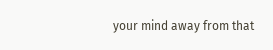your mind away from that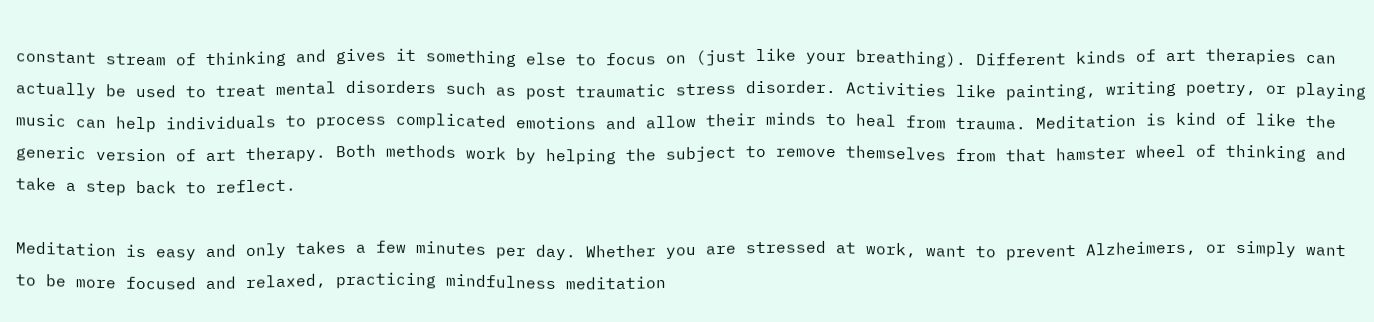constant stream of thinking and gives it something else to focus on (just like your breathing). Different kinds of art therapies can actually be used to treat mental disorders such as post traumatic stress disorder. Activities like painting, writing poetry, or playing music can help individuals to process complicated emotions and allow their minds to heal from trauma. Meditation is kind of like the generic version of art therapy. Both methods work by helping the subject to remove themselves from that hamster wheel of thinking and take a step back to reflect.

Meditation is easy and only takes a few minutes per day. Whether you are stressed at work, want to prevent Alzheimers, or simply want to be more focused and relaxed, practicing mindfulness meditation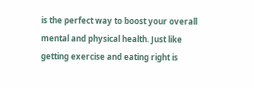is the perfect way to boost your overall mental and physical health. Just like getting exercise and eating right is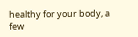healthy for your body, a few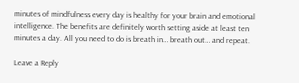minutes of mindfulness every day is healthy for your brain and emotional intelligence. The benefits are definitely worth setting aside at least ten minutes a day. All you need to do is breath in… breath out… and repeat.

Leave a Reply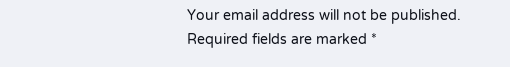Your email address will not be published. Required fields are marked *